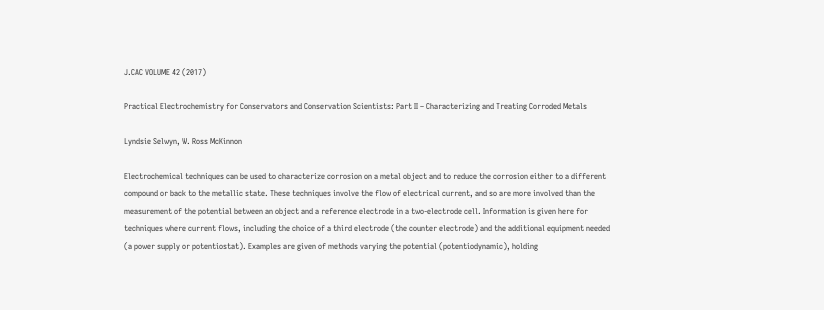J.CAC VOLUME 42 (2017)

Practical Electrochemistry for Conservators and Conservation Scientists: Part II – Characterizing and Treating Corroded Metals

Lyndsie Selwyn, W. Ross McKinnon

Electrochemical techniques can be used to characterize corrosion on a metal object and to reduce the corrosion either to a different compound or back to the metallic state. These techniques involve the flow of electrical current, and so are more involved than the measurement of the potential between an object and a reference electrode in a two-electrode cell. Information is given here for techniques where current flows, including the choice of a third electrode (the counter electrode) and the additional equipment needed (a power supply or potentiostat). Examples are given of methods varying the potential (potentiodynamic), holding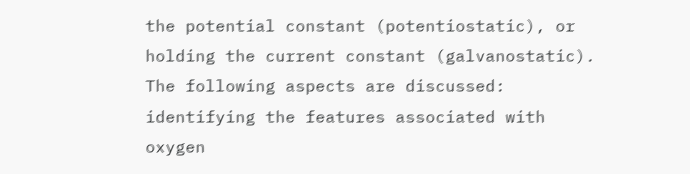the potential constant (potentiostatic), or holding the current constant (galvanostatic). The following aspects are discussed: identifying the features associated with oxygen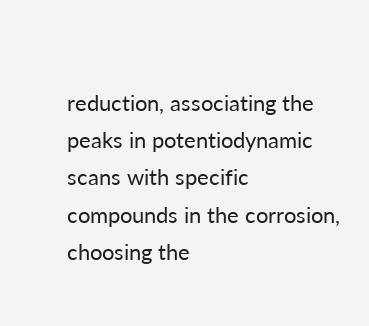reduction, associating the peaks in potentiodynamic scans with specific compounds in the corrosion, choosing the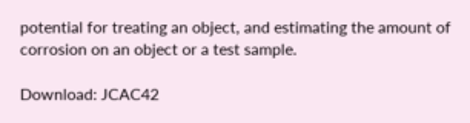potential for treating an object, and estimating the amount of corrosion on an object or a test sample.

Download: JCAC42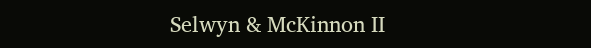Selwyn & McKinnon II